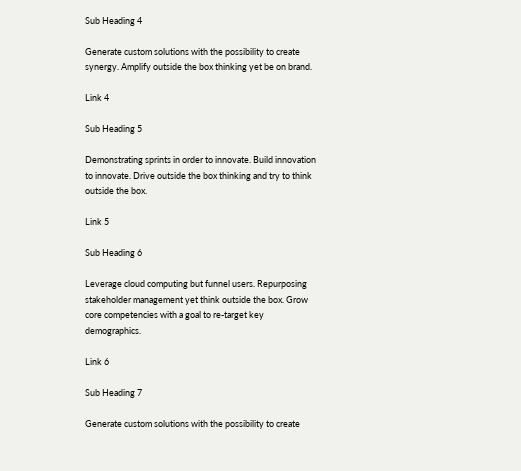Sub Heading 4

Generate custom solutions with the possibility to create synergy. Amplify outside the box thinking yet be on brand.

Link 4

Sub Heading 5

Demonstrating sprints in order to innovate. Build innovation to innovate. Drive outside the box thinking and try to think outside the box.

Link 5

Sub Heading 6

Leverage cloud computing but funnel users. Repurposing stakeholder management yet think outside the box. Grow core competencies with a goal to re-target key demographics.

Link 6

Sub Heading 7

Generate custom solutions with the possibility to create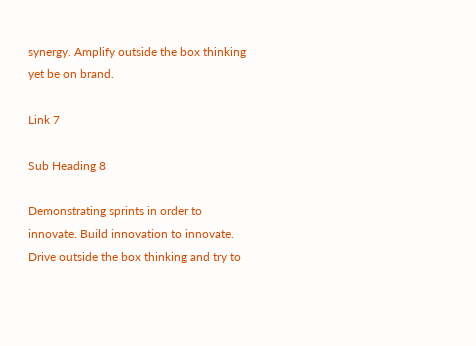synergy. Amplify outside the box thinking yet be on brand.

Link 7

Sub Heading 8

Demonstrating sprints in order to innovate. Build innovation to innovate. Drive outside the box thinking and try to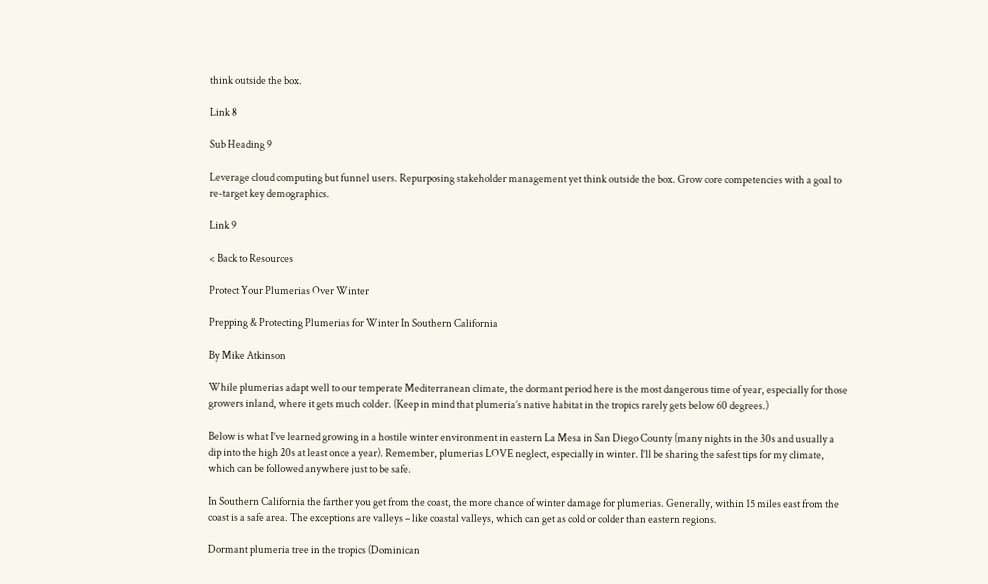think outside the box.

Link 8

Sub Heading 9

Leverage cloud computing but funnel users. Repurposing stakeholder management yet think outside the box. Grow core competencies with a goal to re-target key demographics.

Link 9

< Back to Resources

Protect Your Plumerias Over Winter

Prepping & Protecting Plumerias for Winter In Southern California

By Mike Atkinson

While plumerias adapt well to our temperate Mediterranean climate, the dormant period here is the most dangerous time of year, especially for those growers inland, where it gets much colder. (Keep in mind that plumeria’s native habitat in the tropics rarely gets below 60 degrees.)

Below is what I’ve learned growing in a hostile winter environment in eastern La Mesa in San Diego County (many nights in the 30s and usually a dip into the high 20s at least once a year). Remember, plumerias LOVE neglect, especially in winter. I’ll be sharing the safest tips for my climate, which can be followed anywhere just to be safe.

In Southern California the farther you get from the coast, the more chance of winter damage for plumerias. Generally, within 15 miles east from the coast is a safe area. The exceptions are valleys – like coastal valleys, which can get as cold or colder than eastern regions.

Dormant plumeria tree in the tropics (Dominican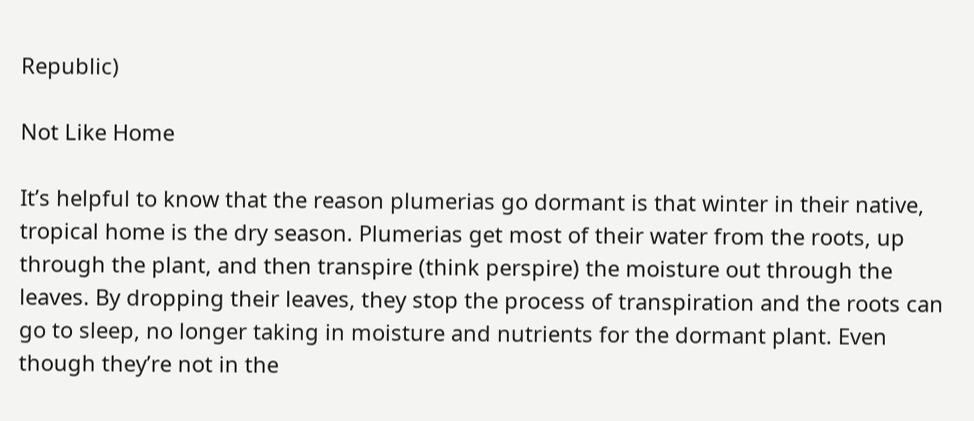Republic)

Not Like Home

It’s helpful to know that the reason plumerias go dormant is that winter in their native, tropical home is the dry season. Plumerias get most of their water from the roots, up through the plant, and then transpire (think perspire) the moisture out through the leaves. By dropping their leaves, they stop the process of transpiration and the roots can go to sleep, no longer taking in moisture and nutrients for the dormant plant. Even though they’re not in the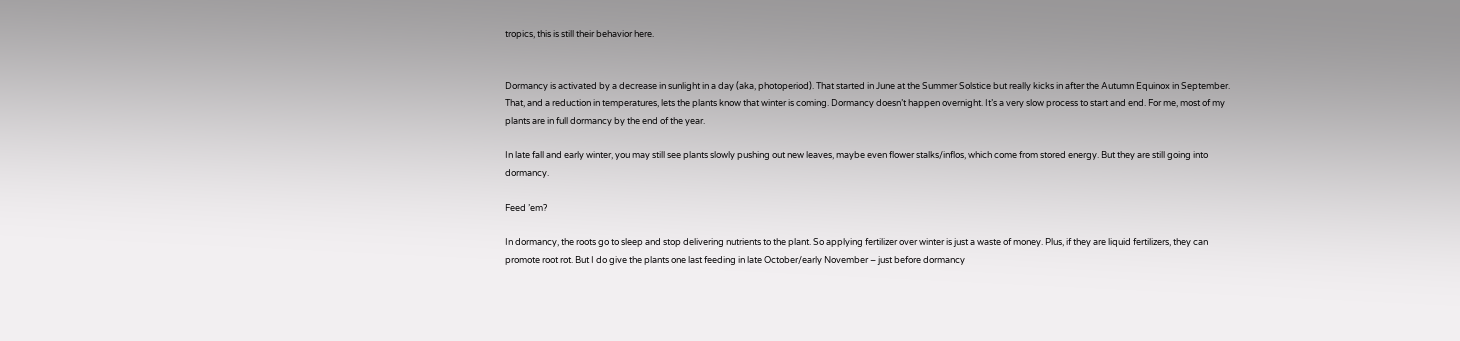tropics, this is still their behavior here.


Dormancy is activated by a decrease in sunlight in a day (aka, photoperiod). That started in June at the Summer Solstice but really kicks in after the Autumn Equinox in September. That, and a reduction in temperatures, lets the plants know that winter is coming. Dormancy doesn’t happen overnight. It’s a very slow process to start and end. For me, most of my plants are in full dormancy by the end of the year.

In late fall and early winter, you may still see plants slowly pushing out new leaves, maybe even flower stalks/inflos, which come from stored energy. But they are still going into dormancy.

Feed ’em?

In dormancy, the roots go to sleep and stop delivering nutrients to the plant. So applying fertilizer over winter is just a waste of money. Plus, if they are liquid fertilizers, they can promote root rot. But I do give the plants one last feeding in late October/early November – just before dormancy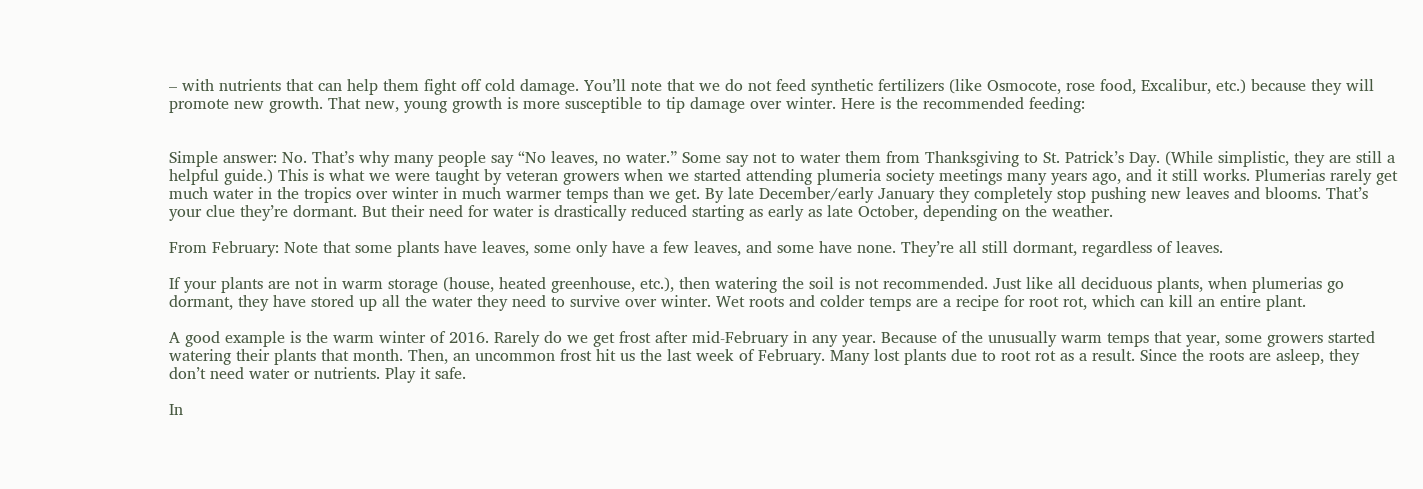– with nutrients that can help them fight off cold damage. You’ll note that we do not feed synthetic fertilizers (like Osmocote, rose food, Excalibur, etc.) because they will promote new growth. That new, young growth is more susceptible to tip damage over winter. Here is the recommended feeding:


Simple answer: No. That’s why many people say “No leaves, no water.” Some say not to water them from Thanksgiving to St. Patrick’s Day. (While simplistic, they are still a helpful guide.) This is what we were taught by veteran growers when we started attending plumeria society meetings many years ago, and it still works. Plumerias rarely get much water in the tropics over winter in much warmer temps than we get. By late December/early January they completely stop pushing new leaves and blooms. That’s your clue they’re dormant. But their need for water is drastically reduced starting as early as late October, depending on the weather.

From February: Note that some plants have leaves, some only have a few leaves, and some have none. They’re all still dormant, regardless of leaves.

If your plants are not in warm storage (house, heated greenhouse, etc.), then watering the soil is not recommended. Just like all deciduous plants, when plumerias go dormant, they have stored up all the water they need to survive over winter. Wet roots and colder temps are a recipe for root rot, which can kill an entire plant.

A good example is the warm winter of 2016. Rarely do we get frost after mid-February in any year. Because of the unusually warm temps that year, some growers started watering their plants that month. Then, an uncommon frost hit us the last week of February. Many lost plants due to root rot as a result. Since the roots are asleep, they don’t need water or nutrients. Play it safe.

In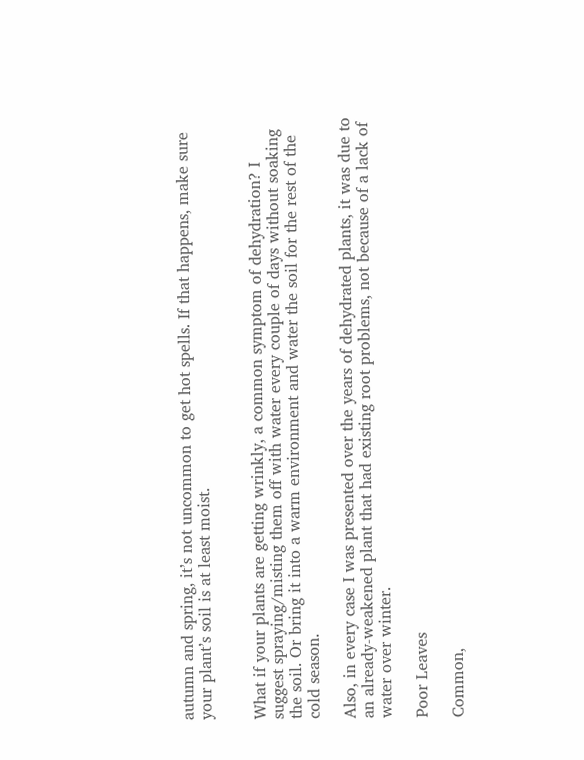autumn and spring, it’s not uncommon to get hot spells. If that happens, make sure your plant’s soil is at least moist.


What if your plants are getting wrinkly, a common symptom of dehydration? I suggest spraying/misting them off with water every couple of days without soaking the soil. Or bring it into a warm environment and water the soil for the rest of the cold season.

Also, in every case I was presented over the years of dehydrated plants, it was due to an already-weakened plant that had existing root problems, not because of a lack of water over winter.

Poor Leaves

Common,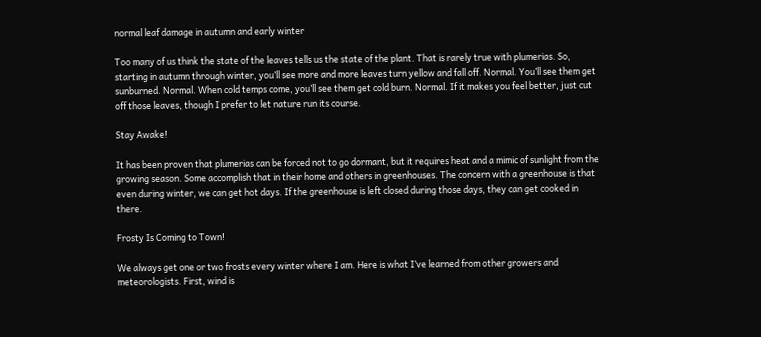normal leaf damage in autumn and early winter

Too many of us think the state of the leaves tells us the state of the plant. That is rarely true with plumerias. So, starting in autumn through winter, you’ll see more and more leaves turn yellow and fall off. Normal. You’ll see them get sunburned. Normal. When cold temps come, you’ll see them get cold burn. Normal. If it makes you feel better, just cut off those leaves, though I prefer to let nature run its course.

Stay Awake!

It has been proven that plumerias can be forced not to go dormant, but it requires heat and a mimic of sunlight from the growing season. Some accomplish that in their home and others in greenhouses. The concern with a greenhouse is that even during winter, we can get hot days. If the greenhouse is left closed during those days, they can get cooked in there.

Frosty Is Coming to Town!

We always get one or two frosts every winter where I am. Here is what I’ve learned from other growers and meteorologists. First, wind is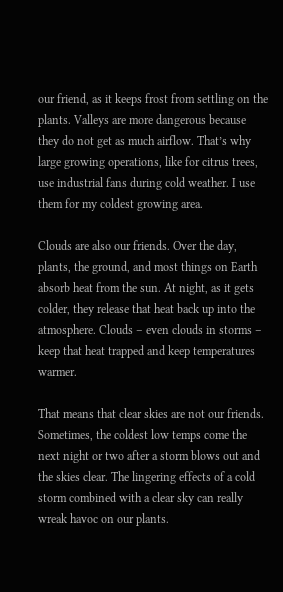our friend, as it keeps frost from settling on the plants. Valleys are more dangerous because they do not get as much airflow. That’s why large growing operations, like for citrus trees, use industrial fans during cold weather. I use them for my coldest growing area.

Clouds are also our friends. Over the day, plants, the ground, and most things on Earth absorb heat from the sun. At night, as it gets colder, they release that heat back up into the atmosphere. Clouds – even clouds in storms – keep that heat trapped and keep temperatures warmer.

That means that clear skies are not our friends. Sometimes, the coldest low temps come the next night or two after a storm blows out and the skies clear. The lingering effects of a cold storm combined with a clear sky can really wreak havoc on our plants.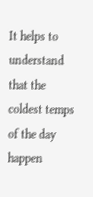It helps to understand that the coldest temps of the day happen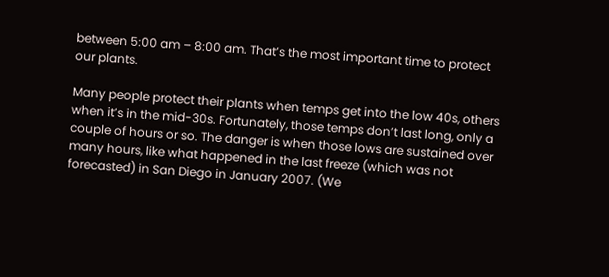between 5:00 am – 8:00 am. That’s the most important time to protect our plants.

Many people protect their plants when temps get into the low 40s, others when it’s in the mid-30s. Fortunately, those temps don’t last long, only a couple of hours or so. The danger is when those lows are sustained over many hours, like what happened in the last freeze (which was not forecasted) in San Diego in January 2007. (We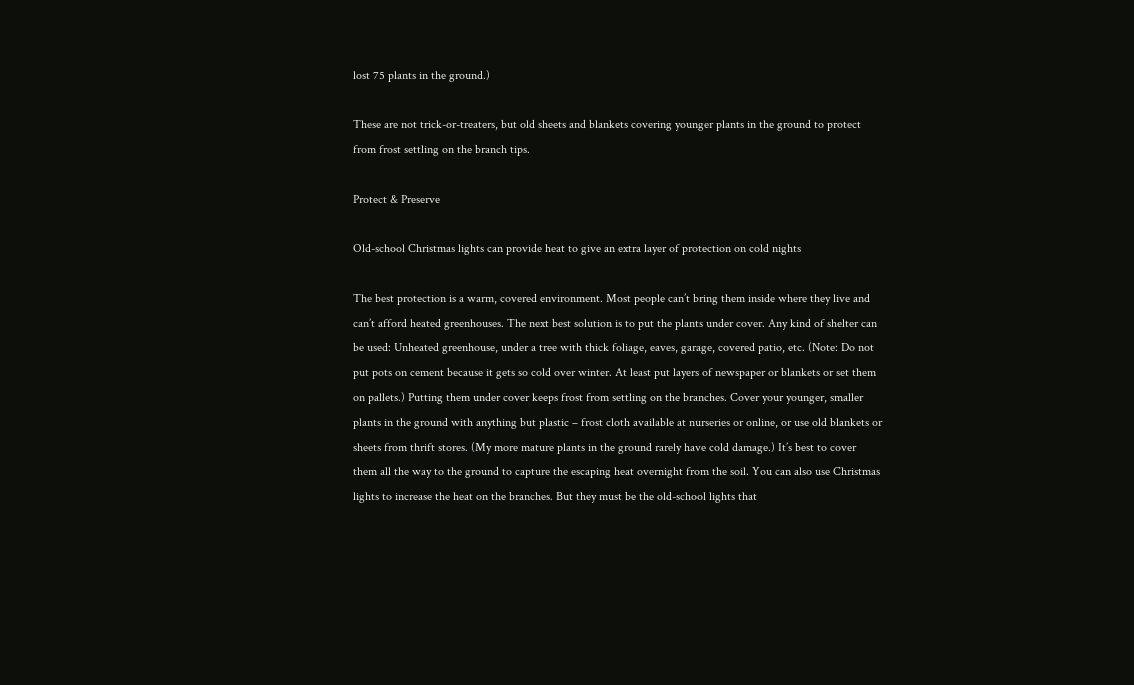lost 75 plants in the ground.)

These are not trick-or-treaters, but old sheets and blankets covering younger plants in the ground to protect from frost settling on the branch tips.

Protect & Preserve

Old-school Christmas lights can provide heat to give an extra layer of protection on cold nights

The best protection is a warm, covered environment. Most people can’t bring them inside where they live and can’t afford heated greenhouses. The next best solution is to put the plants under cover. Any kind of shelter can be used: Unheated greenhouse, under a tree with thick foliage, eaves, garage, covered patio, etc. (Note: Do not put pots on cement because it gets so cold over winter. At least put layers of newspaper or blankets or set them on pallets.) Putting them under cover keeps frost from settling on the branches. Cover your younger, smaller plants in the ground with anything but plastic – frost cloth available at nurseries or online, or use old blankets or sheets from thrift stores. (My more mature plants in the ground rarely have cold damage.) It’s best to cover them all the way to the ground to capture the escaping heat overnight from the soil. You can also use Christmas lights to increase the heat on the branches. But they must be the old-school lights that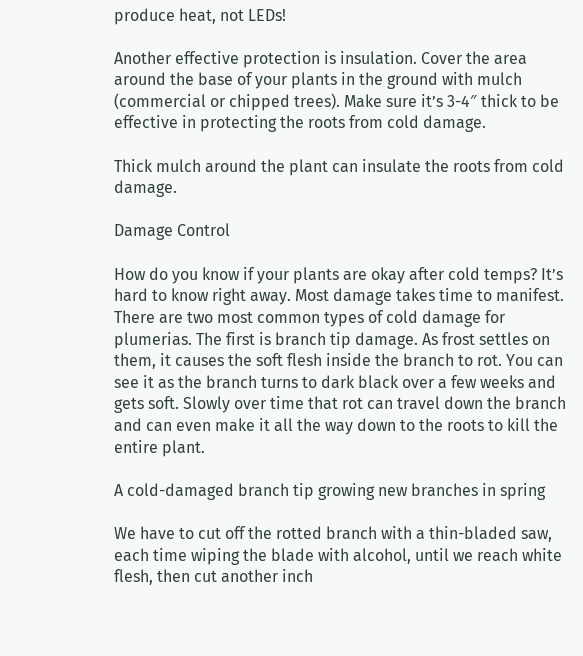produce heat, not LEDs!

Another effective protection is insulation. Cover the area around the base of your plants in the ground with mulch (commercial or chipped trees). Make sure it’s 3-4″ thick to be effective in protecting the roots from cold damage.

Thick mulch around the plant can insulate the roots from cold damage.

Damage Control

How do you know if your plants are okay after cold temps? It’s hard to know right away. Most damage takes time to manifest. There are two most common types of cold damage for plumerias. The first is branch tip damage. As frost settles on them, it causes the soft flesh inside the branch to rot. You can see it as the branch turns to dark black over a few weeks and gets soft. Slowly over time that rot can travel down the branch and can even make it all the way down to the roots to kill the entire plant.

A cold-damaged branch tip growing new branches in spring

We have to cut off the rotted branch with a thin-bladed saw, each time wiping the blade with alcohol, until we reach white flesh, then cut another inch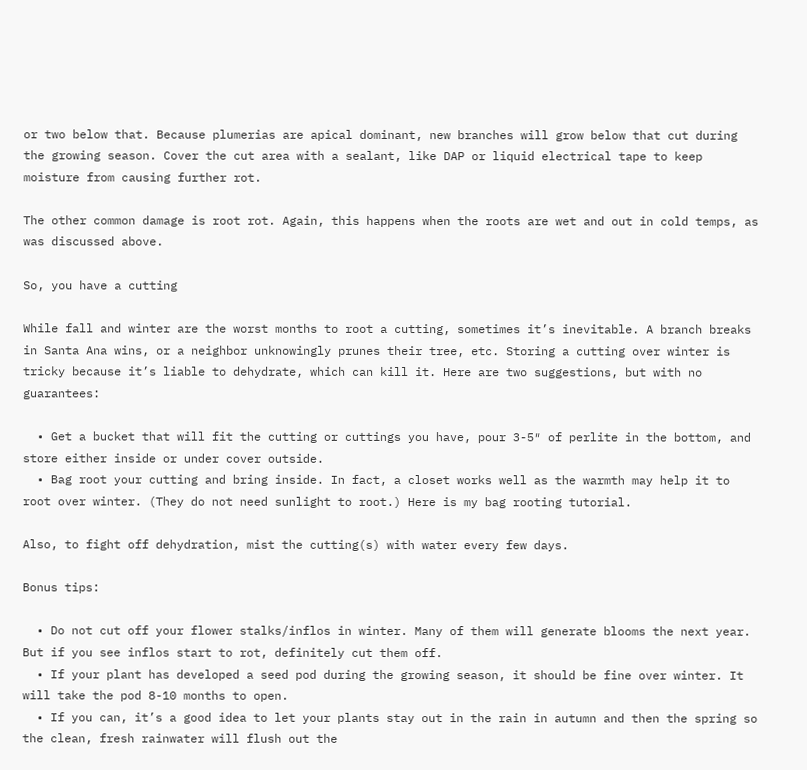or two below that. Because plumerias are apical dominant, new branches will grow below that cut during the growing season. Cover the cut area with a sealant, like DAP or liquid electrical tape to keep moisture from causing further rot.

The other common damage is root rot. Again, this happens when the roots are wet and out in cold temps, as was discussed above.

So, you have a cutting

While fall and winter are the worst months to root a cutting, sometimes it’s inevitable. A branch breaks in Santa Ana wins, or a neighbor unknowingly prunes their tree, etc. Storing a cutting over winter is tricky because it’s liable to dehydrate, which can kill it. Here are two suggestions, but with no guarantees:

  • Get a bucket that will fit the cutting or cuttings you have, pour 3-5″ of perlite in the bottom, and store either inside or under cover outside.
  • Bag root your cutting and bring inside. In fact, a closet works well as the warmth may help it to root over winter. (They do not need sunlight to root.) Here is my bag rooting tutorial.

Also, to fight off dehydration, mist the cutting(s) with water every few days.

Bonus tips:

  • Do not cut off your flower stalks/inflos in winter. Many of them will generate blooms the next year. But if you see inflos start to rot, definitely cut them off.
  • If your plant has developed a seed pod during the growing season, it should be fine over winter. It will take the pod 8-10 months to open.
  • If you can, it’s a good idea to let your plants stay out in the rain in autumn and then the spring so the clean, fresh rainwater will flush out the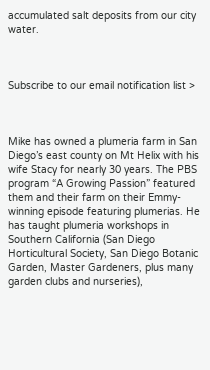accumulated salt deposits from our city water.



Subscribe to our email notification list >



Mike has owned a plumeria farm in San Diego’s east county on Mt Helix with his wife Stacy for nearly 30 years. The PBS program “A Growing Passion” featured them and their farm on their Emmy-winning episode featuring plumerias. He has taught plumeria workshops in Southern California (San Diego Horticultural Society, San Diego Botanic Garden, Master Gardeners, plus many garden clubs and nurseries),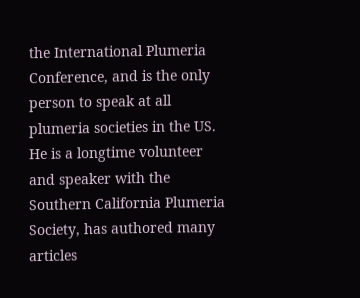the International Plumeria Conference, and is the only person to speak at all plumeria societies in the US. He is a longtime volunteer and speaker with the Southern California Plumeria Society, has authored many articles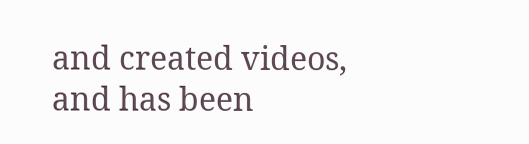and created videos, and has been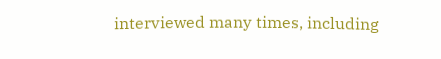interviewed many times, including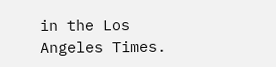in the Los Angeles Times.